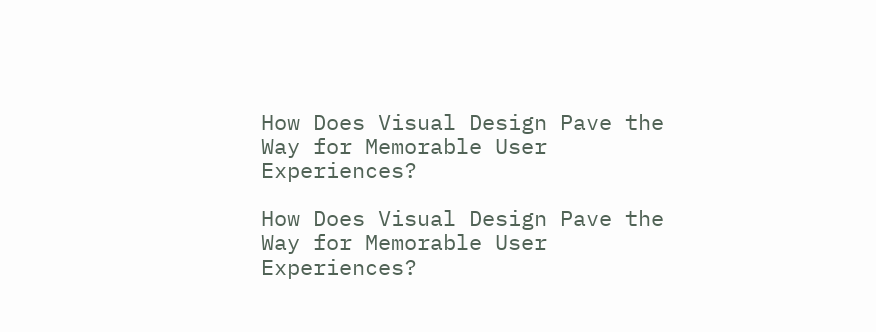How Does Visual Design Pave the Way for Memorable User Experiences?

How Does Visual Design Pave the Way for Memorable User Experiences?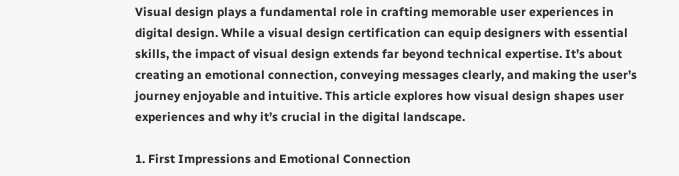Visual design plays a fundamental role in crafting memorable user experiences in digital design. While a visual design certification can equip designers with essential skills, the impact of visual design extends far beyond technical expertise. It’s about creating an emotional connection, conveying messages clearly, and making the user’s journey enjoyable and intuitive. This article explores how visual design shapes user experiences and why it’s crucial in the digital landscape.

1. First Impressions and Emotional Connection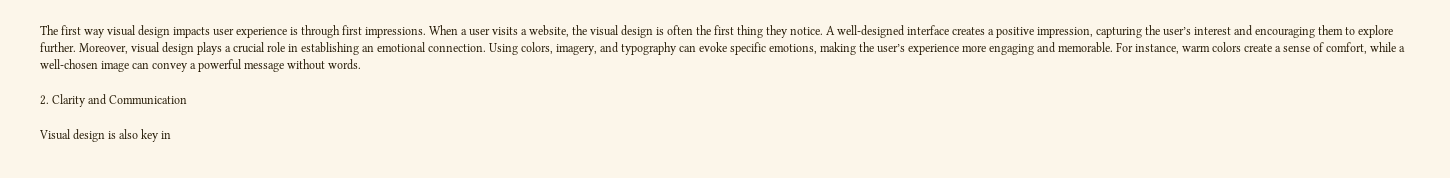The first way visual design impacts user experience is through first impressions. When a user visits a website, the visual design is often the first thing they notice. A well-designed interface creates a positive impression, capturing the user’s interest and encouraging them to explore further. Moreover, visual design plays a crucial role in establishing an emotional connection. Using colors, imagery, and typography can evoke specific emotions, making the user’s experience more engaging and memorable. For instance, warm colors create a sense of comfort, while a well-chosen image can convey a powerful message without words.

2. Clarity and Communication

Visual design is also key in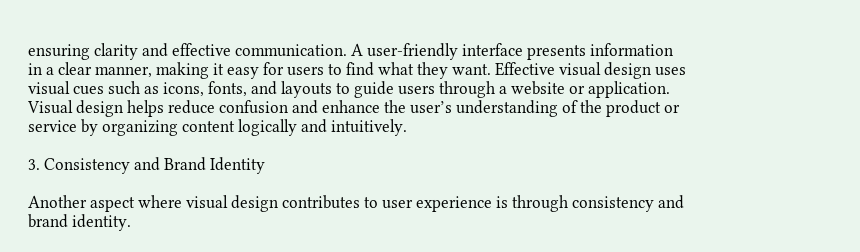ensuring clarity and effective communication. A user-friendly interface presents information in a clear manner, making it easy for users to find what they want. Effective visual design uses visual cues such as icons, fonts, and layouts to guide users through a website or application. Visual design helps reduce confusion and enhance the user’s understanding of the product or service by organizing content logically and intuitively.

3. Consistency and Brand Identity

Another aspect where visual design contributes to user experience is through consistency and brand identity.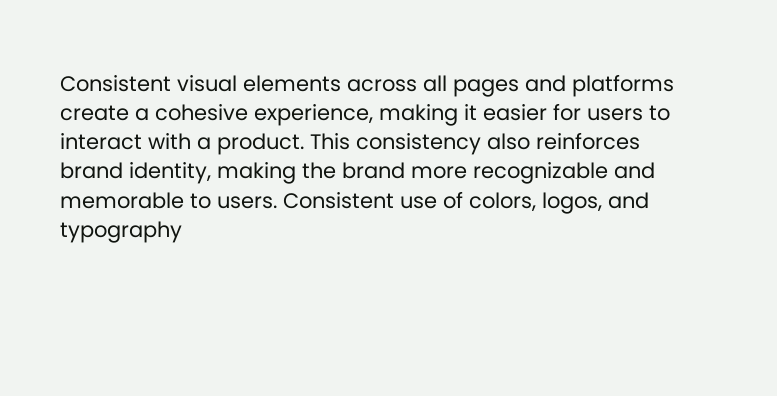Consistent visual elements across all pages and platforms create a cohesive experience, making it easier for users to interact with a product. This consistency also reinforces brand identity, making the brand more recognizable and memorable to users. Consistent use of colors, logos, and typography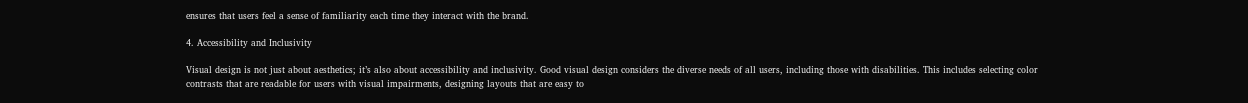ensures that users feel a sense of familiarity each time they interact with the brand.

4. Accessibility and Inclusivity

Visual design is not just about aesthetics; it’s also about accessibility and inclusivity. Good visual design considers the diverse needs of all users, including those with disabilities. This includes selecting color contrasts that are readable for users with visual impairments, designing layouts that are easy to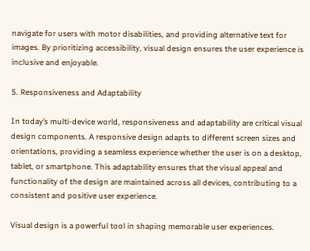navigate for users with motor disabilities, and providing alternative text for images. By prioritizing accessibility, visual design ensures the user experience is inclusive and enjoyable.

5. Responsiveness and Adaptability

In today’s multi-device world, responsiveness and adaptability are critical visual design components. A responsive design adapts to different screen sizes and orientations, providing a seamless experience whether the user is on a desktop, tablet, or smartphone. This adaptability ensures that the visual appeal and functionality of the design are maintained across all devices, contributing to a consistent and positive user experience.

Visual design is a powerful tool in shaping memorable user experiences.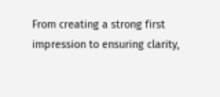From creating a strong first impression to ensuring clarity,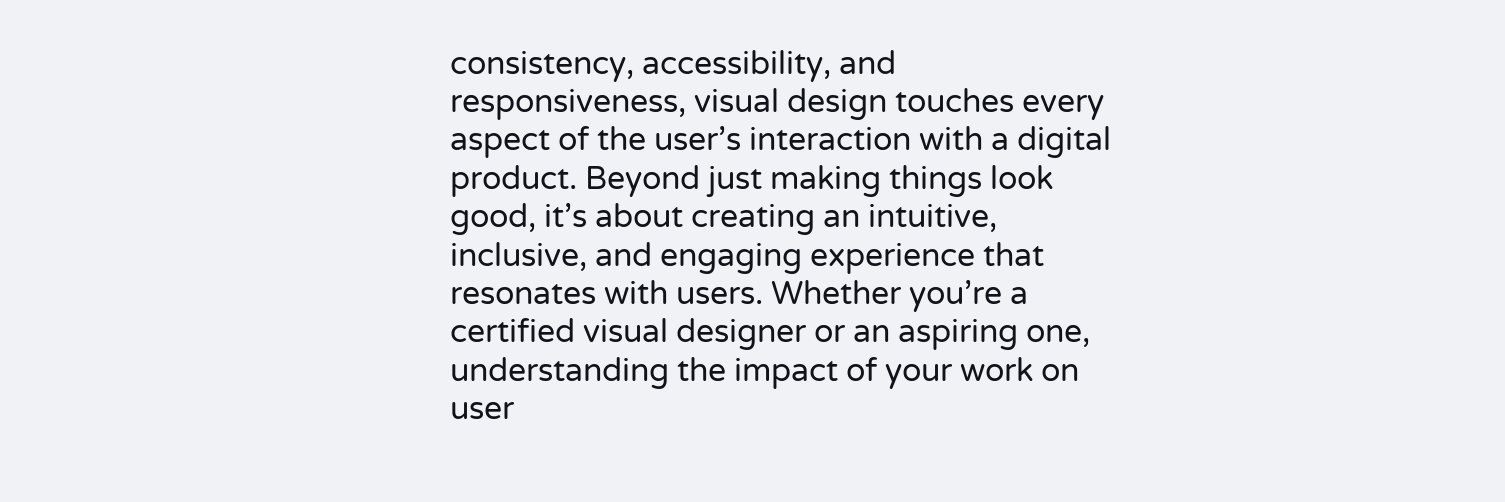consistency, accessibility, and responsiveness, visual design touches every aspect of the user’s interaction with a digital product. Beyond just making things look good, it’s about creating an intuitive, inclusive, and engaging experience that resonates with users. Whether you’re a certified visual designer or an aspiring one, understanding the impact of your work on user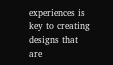experiences is key to creating designs that are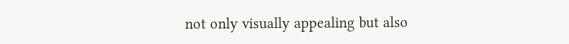not only visually appealing but also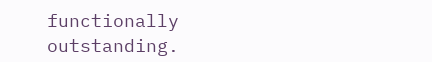functionally outstanding.